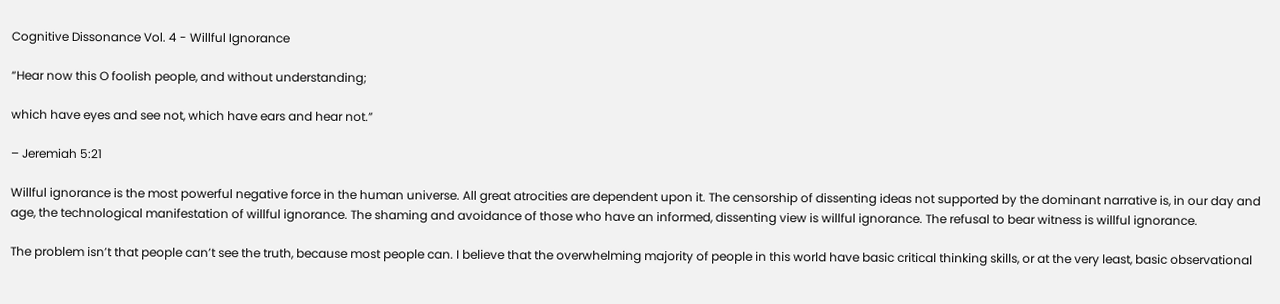Cognitive Dissonance Vol. 4 - Willful Ignorance

“Hear now this O foolish people, and without understanding;

which have eyes and see not, which have ears and hear not.”

– Jeremiah 5:21

Willful ignorance is the most powerful negative force in the human universe. All great atrocities are dependent upon it. The censorship of dissenting ideas not supported by the dominant narrative is, in our day and age, the technological manifestation of willful ignorance. The shaming and avoidance of those who have an informed, dissenting view is willful ignorance. The refusal to bear witness is willful ignorance.

The problem isn’t that people can’t see the truth, because most people can. I believe that the overwhelming majority of people in this world have basic critical thinking skills, or at the very least, basic observational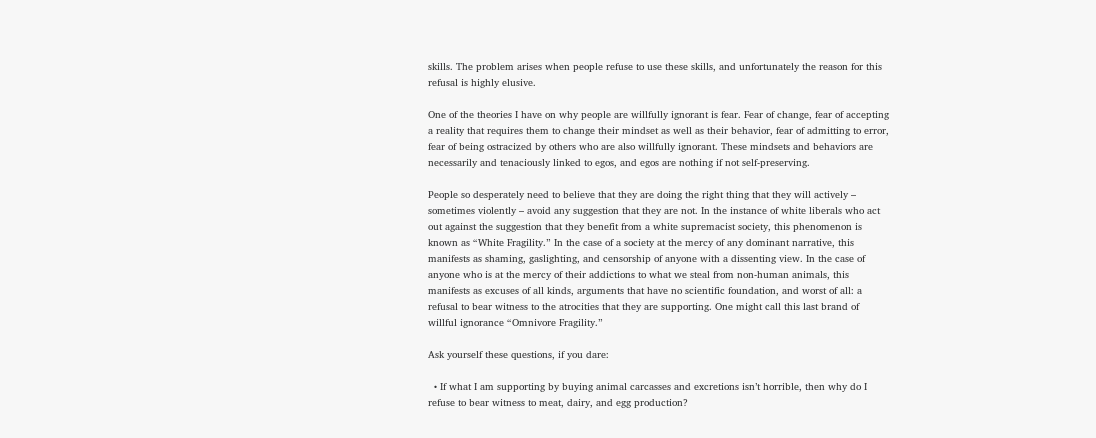skills. The problem arises when people refuse to use these skills, and unfortunately the reason for this refusal is highly elusive.

One of the theories I have on why people are willfully ignorant is fear. Fear of change, fear of accepting a reality that requires them to change their mindset as well as their behavior, fear of admitting to error, fear of being ostracized by others who are also willfully ignorant. These mindsets and behaviors are necessarily and tenaciously linked to egos, and egos are nothing if not self-preserving.

People so desperately need to believe that they are doing the right thing that they will actively – sometimes violently – avoid any suggestion that they are not. In the instance of white liberals who act out against the suggestion that they benefit from a white supremacist society, this phenomenon is known as “White Fragility.” In the case of a society at the mercy of any dominant narrative, this manifests as shaming, gaslighting, and censorship of anyone with a dissenting view. In the case of anyone who is at the mercy of their addictions to what we steal from non-human animals, this manifests as excuses of all kinds, arguments that have no scientific foundation, and worst of all: a refusal to bear witness to the atrocities that they are supporting. One might call this last brand of willful ignorance “Omnivore Fragility.”

Ask yourself these questions, if you dare:

  • If what I am supporting by buying animal carcasses and excretions isn’t horrible, then why do I refuse to bear witness to meat, dairy, and egg production?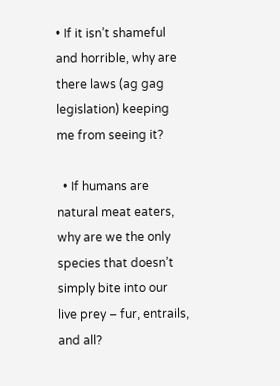• If it isn’t shameful and horrible, why are there laws (ag gag legislation) keeping me from seeing it?

  • If humans are natural meat eaters, why are we the only species that doesn’t simply bite into our live prey – fur, entrails, and all?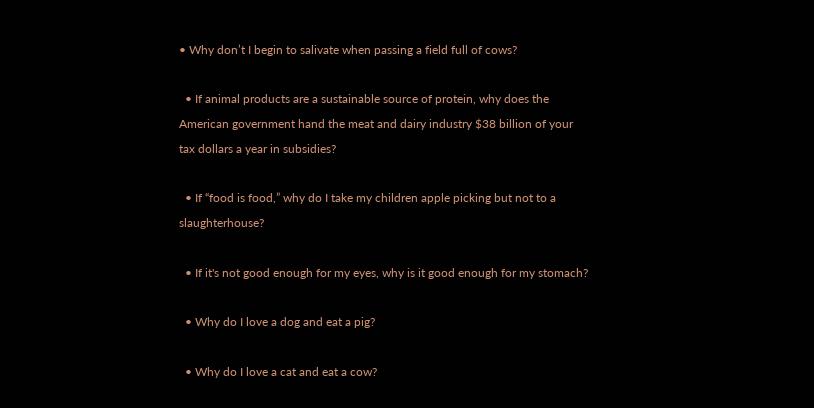• Why don’t I begin to salivate when passing a field full of cows?

  • If animal products are a sustainable source of protein, why does the American government hand the meat and dairy industry $38 billion of your tax dollars a year in subsidies?

  • If “food is food,” why do I take my children apple picking but not to a slaughterhouse?

  • If it's not good enough for my eyes, why is it good enough for my stomach?

  • Why do I love a dog and eat a pig?

  • Why do I love a cat and eat a cow?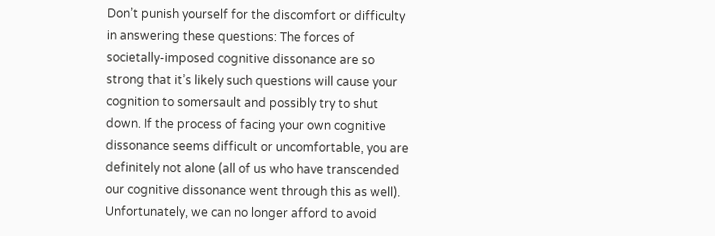Don’t punish yourself for the discomfort or difficulty in answering these questions: The forces of societally-imposed cognitive dissonance are so strong that it’s likely such questions will cause your cognition to somersault and possibly try to shut down. If the process of facing your own cognitive dissonance seems difficult or uncomfortable, you are definitely not alone (all of us who have transcended our cognitive dissonance went through this as well). Unfortunately, we can no longer afford to avoid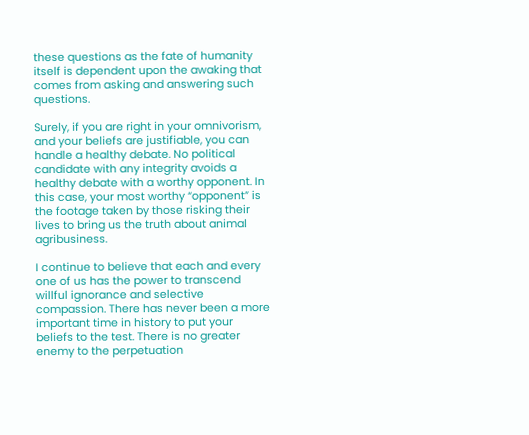these questions as the fate of humanity itself is dependent upon the awaking that comes from asking and answering such questions.

Surely, if you are right in your omnivorism, and your beliefs are justifiable, you can handle a healthy debate. No political candidate with any integrity avoids a healthy debate with a worthy opponent. In this case, your most worthy “opponent” is the footage taken by those risking their lives to bring us the truth about animal agribusiness.

I continue to believe that each and every one of us has the power to transcend willful ignorance and selective compassion. There has never been a more important time in history to put your beliefs to the test. There is no greater enemy to the perpetuation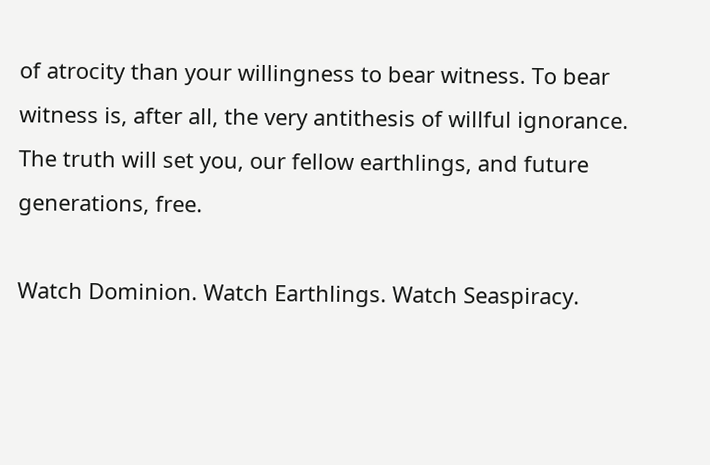of atrocity than your willingness to bear witness. To bear witness is, after all, the very antithesis of willful ignorance. The truth will set you, our fellow earthlings, and future generations, free.

Watch Dominion. Watch Earthlings. Watch Seaspiracy.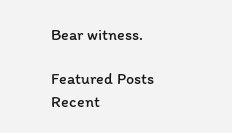Bear witness.

Featured Posts
Recent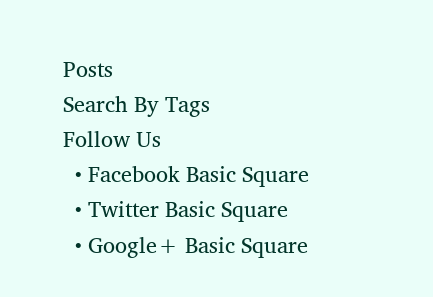Posts
Search By Tags
Follow Us
  • Facebook Basic Square
  • Twitter Basic Square
  • Google+ Basic Square